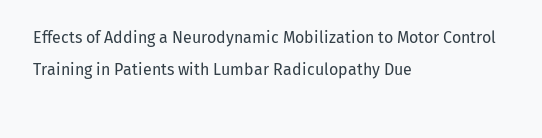Effects of Adding a Neurodynamic Mobilization to Motor Control Training in Patients with Lumbar Radiculopathy Due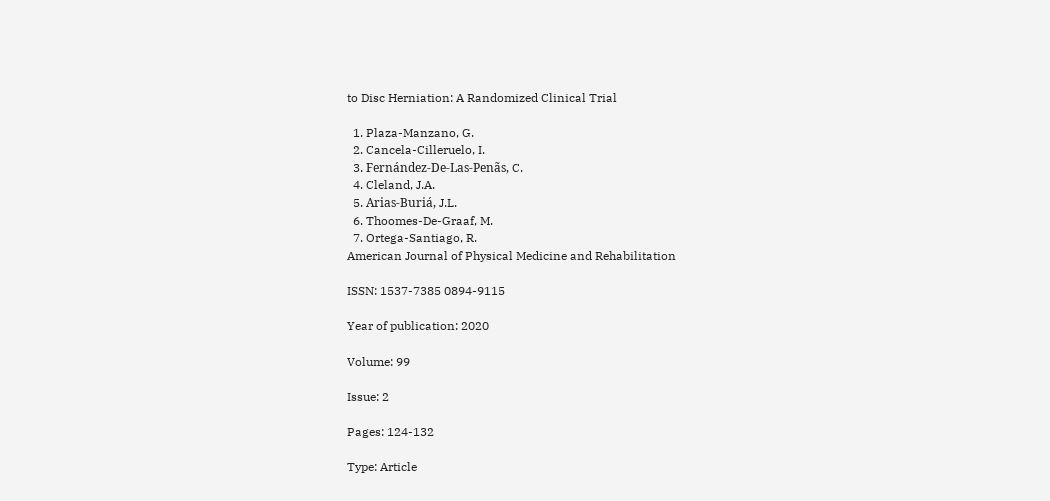to Disc Herniation: A Randomized Clinical Trial

  1. Plaza-Manzano, G.
  2. Cancela-Cilleruelo, I.
  3. Fernández-De-Las-Penãs, C.
  4. Cleland, J.A.
  5. Arias-Buriá, J.L.
  6. Thoomes-De-Graaf, M.
  7. Ortega-Santiago, R.
American Journal of Physical Medicine and Rehabilitation

ISSN: 1537-7385 0894-9115

Year of publication: 2020

Volume: 99

Issue: 2

Pages: 124-132

Type: Article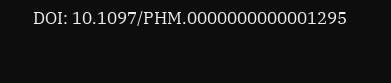DOI: 10.1097/PHM.0000000000001295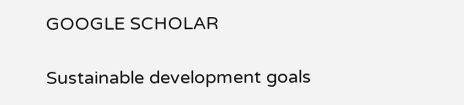GOOGLE SCHOLAR

Sustainable development goals